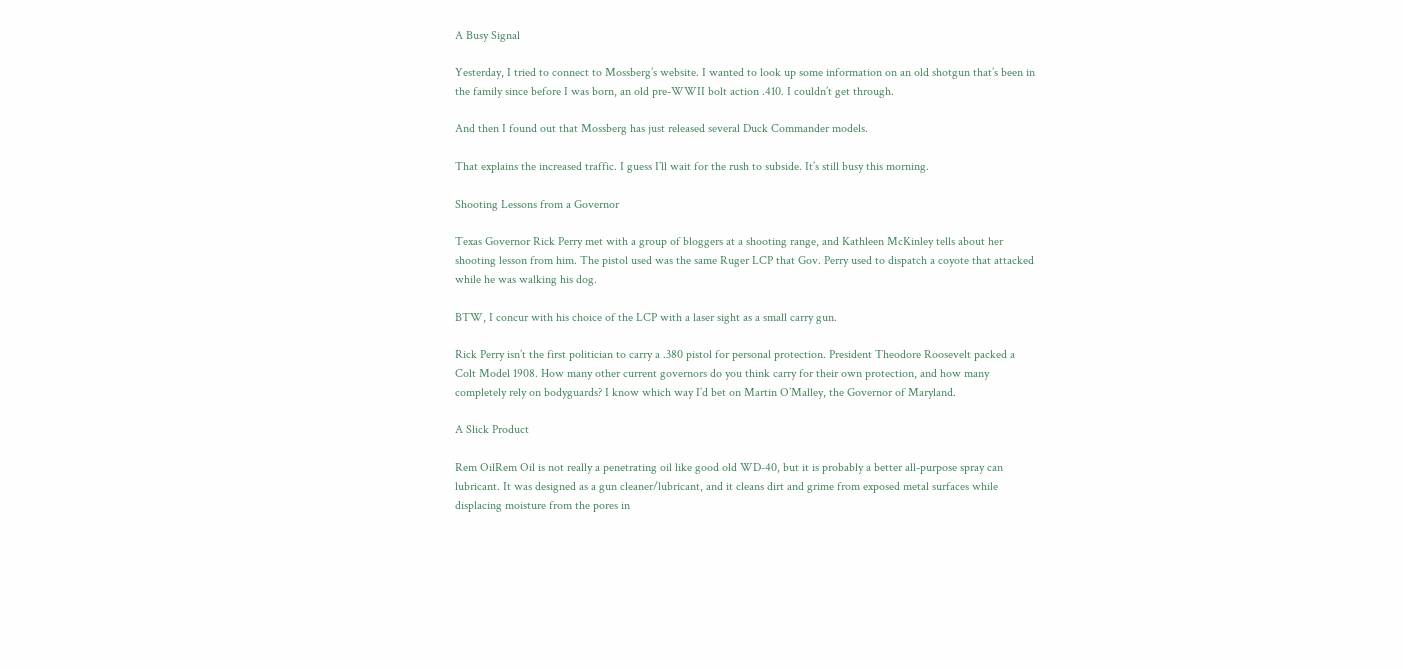A Busy Signal

Yesterday, I tried to connect to Mossberg’s website. I wanted to look up some information on an old shotgun that’s been in the family since before I was born, an old pre-WWII bolt action .410. I couldn’t get through.

And then I found out that Mossberg has just released several Duck Commander models.

That explains the increased traffic. I guess I’ll wait for the rush to subside. It’s still busy this morning.

Shooting Lessons from a Governor

Texas Governor Rick Perry met with a group of bloggers at a shooting range, and Kathleen McKinley tells about her shooting lesson from him. The pistol used was the same Ruger LCP that Gov. Perry used to dispatch a coyote that attacked while he was walking his dog.

BTW, I concur with his choice of the LCP with a laser sight as a small carry gun.

Rick Perry isn’t the first politician to carry a .380 pistol for personal protection. President Theodore Roosevelt packed a Colt Model 1908. How many other current governors do you think carry for their own protection, and how many completely rely on bodyguards? I know which way I’d bet on Martin O’Malley, the Governor of Maryland.

A Slick Product

Rem OilRem Oil is not really a penetrating oil like good old WD-40, but it is probably a better all-purpose spray can lubricant. It was designed as a gun cleaner/lubricant, and it cleans dirt and grime from exposed metal surfaces while displacing moisture from the pores in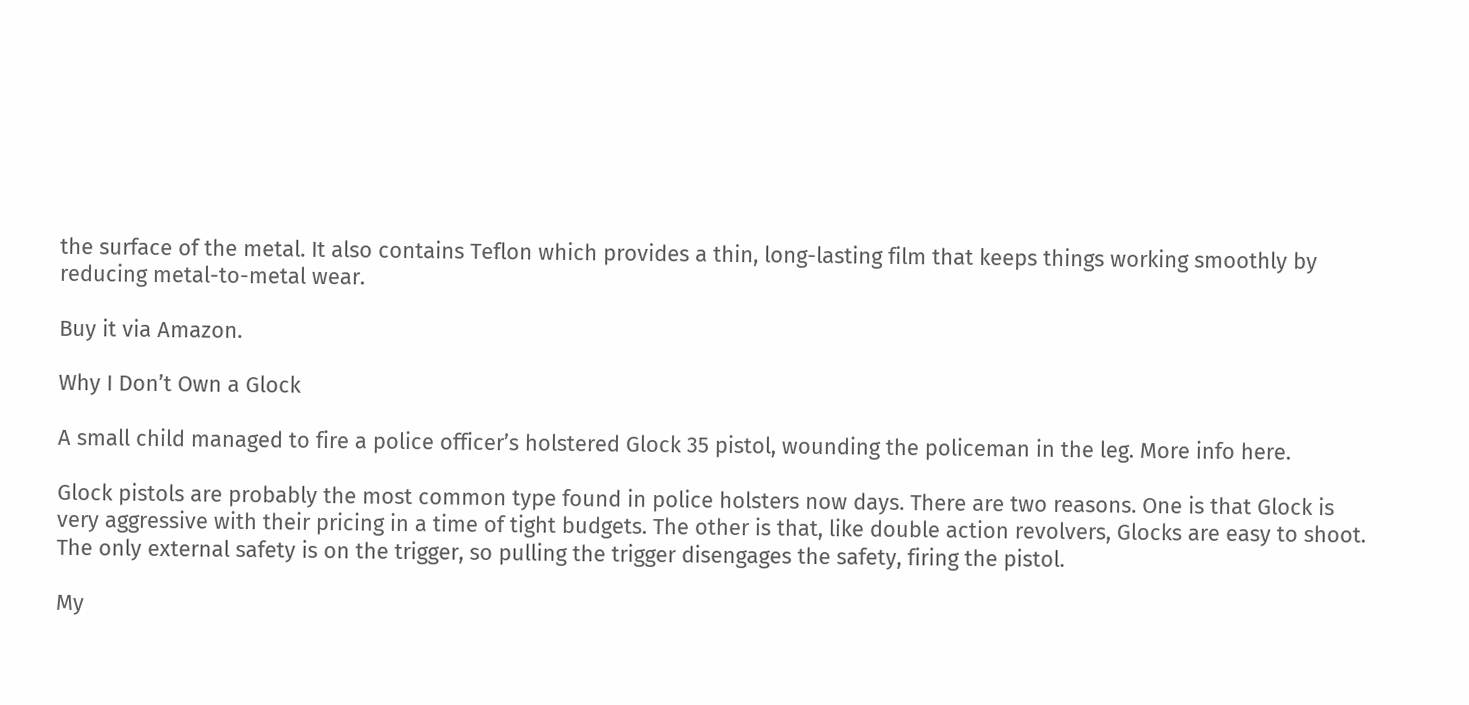the surface of the metal. It also contains Teflon which provides a thin, long-lasting film that keeps things working smoothly by reducing metal-to-metal wear.

Buy it via Amazon.

Why I Don’t Own a Glock

A small child managed to fire a police officer’s holstered Glock 35 pistol, wounding the policeman in the leg. More info here.

Glock pistols are probably the most common type found in police holsters now days. There are two reasons. One is that Glock is very aggressive with their pricing in a time of tight budgets. The other is that, like double action revolvers, Glocks are easy to shoot. The only external safety is on the trigger, so pulling the trigger disengages the safety, firing the pistol.

My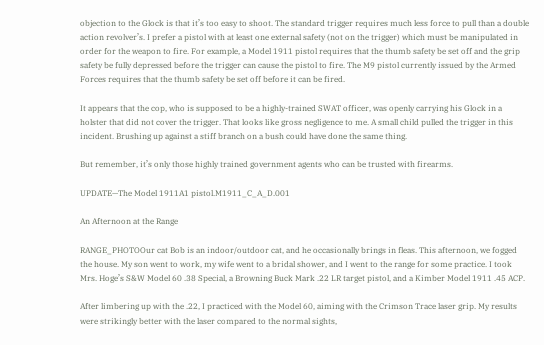objection to the Glock is that it’s too easy to shoot. The standard trigger requires much less force to pull than a double action revolver’s. I prefer a pistol with at least one external safety (not on the trigger) which must be manipulated in order for the weapon to fire. For example, a Model 1911 pistol requires that the thumb safety be set off and the grip safety be fully depressed before the trigger can cause the pistol to fire. The M9 pistol currently issued by the Armed Forces requires that the thumb safety be set off before it can be fired.

It appears that the cop, who is supposed to be a highly-trained SWAT officer, was openly carrying his Glock in a holster that did not cover the trigger. That looks like gross negligence to me. A small child pulled the trigger in this incident. Brushing up against a stiff branch on a bush could have done the same thing.

But remember, it’s only those highly trained government agents who can be trusted with firearms.

UPDATE—The Model 1911A1 pistol.M1911_C_A_D.001

An Afternoon at the Range

RANGE_PHOTOOur cat Bob is an indoor/outdoor cat, and he occasionally brings in fleas. This afternoon, we fogged the house. My son went to work, my wife went to a bridal shower, and I went to the range for some practice. I took Mrs. Hoge’s S&W Model 60 .38 Special, a Browning Buck Mark .22 LR target pistol, and a Kimber Model 1911 .45 ACP.

After limbering up with the .22, I practiced with the Model 60, aiming with the Crimson Trace laser grip. My results were strikingly better with the laser compared to the normal sights,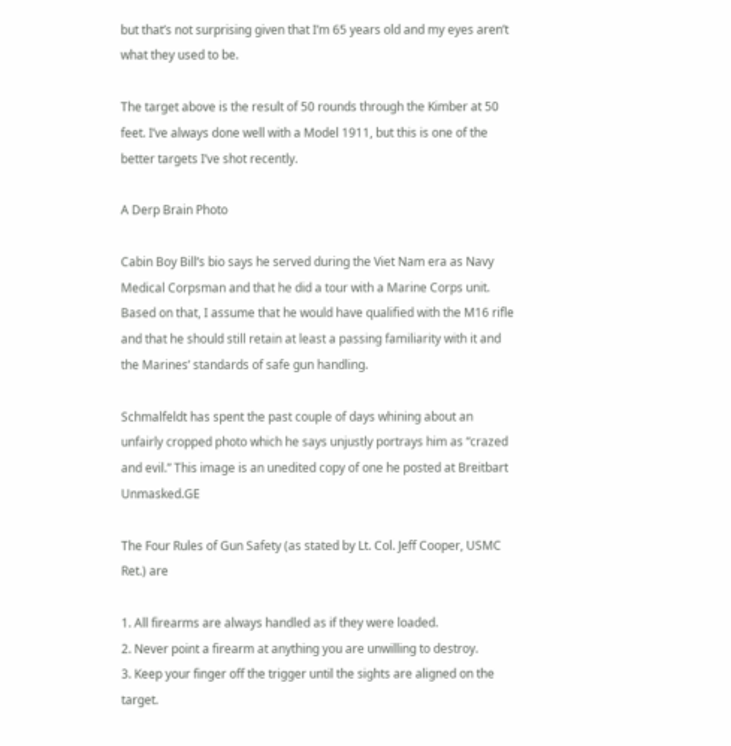but that’s not surprising given that I’m 65 years old and my eyes aren’t what they used to be.

The target above is the result of 50 rounds through the Kimber at 50 feet. I’ve always done well with a Model 1911, but this is one of the better targets I’ve shot recently.

A Derp Brain Photo

Cabin Boy Bill’s bio says he served during the Viet Nam era as Navy Medical Corpsman and that he did a tour with a Marine Corps unit. Based on that, I assume that he would have qualified with the M16 rifle and that he should still retain at least a passing familiarity with it and the Marines’ standards of safe gun handling.

Schmalfeldt has spent the past couple of days whining about an unfairly cropped photo which he says unjustly portrays him as “crazed and evil.” This image is an unedited copy of one he posted at Breitbart Unmasked.GE

The Four Rules of Gun Safety (as stated by Lt. Col. Jeff Cooper, USMC Ret.) are

1. All firearms are always handled as if they were loaded.
2. Never point a firearm at anything you are unwilling to destroy.
3. Keep your finger off the trigger until the sights are aligned on the target.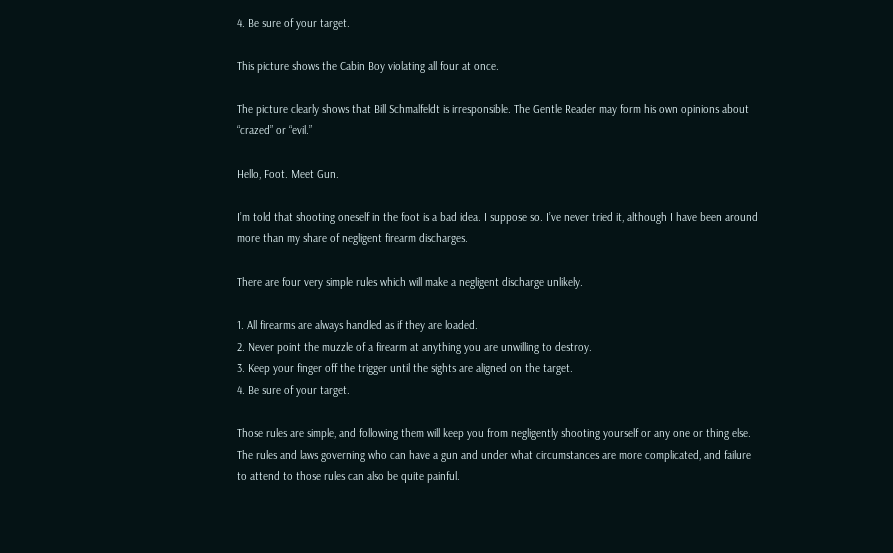4. Be sure of your target.

This picture shows the Cabin Boy violating all four at once.

The picture clearly shows that Bill Schmalfeldt is irresponsible. The Gentle Reader may form his own opinions about “crazed” or “evil.”

Hello, Foot. Meet Gun.

I’m told that shooting oneself in the foot is a bad idea. I suppose so. I’ve never tried it, although I have been around more than my share of negligent firearm discharges.

There are four very simple rules which will make a negligent discharge unlikely.

1. All firearms are always handled as if they are loaded.
2. Never point the muzzle of a firearm at anything you are unwilling to destroy.
3. Keep your finger off the trigger until the sights are aligned on the target.
4. Be sure of your target.

Those rules are simple, and following them will keep you from negligently shooting yourself or any one or thing else. The rules and laws governing who can have a gun and under what circumstances are more complicated, and failure to attend to those rules can also be quite painful.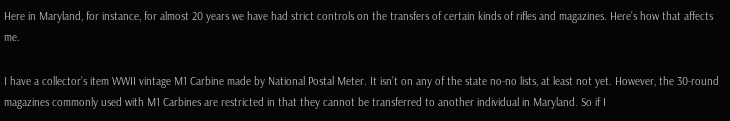Here in Maryland, for instance, for almost 20 years we have had strict controls on the transfers of certain kinds of rifles and magazines. Here’s how that affects me.

I have a collector’s item WWII vintage M1 Carbine made by National Postal Meter. It isn’t on any of the state no-no lists, at least not yet. However, the 30-round magazines commonly used with M1 Carbines are restricted in that they cannot be transferred to another individual in Maryland. So if I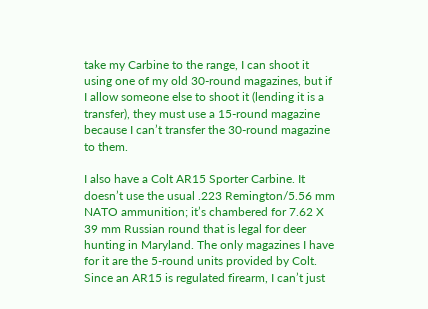take my Carbine to the range, I can shoot it using one of my old 30-round magazines, but if I allow someone else to shoot it (lending it is a transfer), they must use a 15-round magazine because I can’t transfer the 30-round magazine to them.

I also have a Colt AR15 Sporter Carbine. It doesn’t use the usual .223 Remington/5.56 mm NATO ammunition; it’s chambered for 7.62 X 39 mm Russian round that is legal for deer hunting in Maryland. The only magazines I have for it are the 5-round units provided by Colt. Since an AR15 is regulated firearm, I can’t just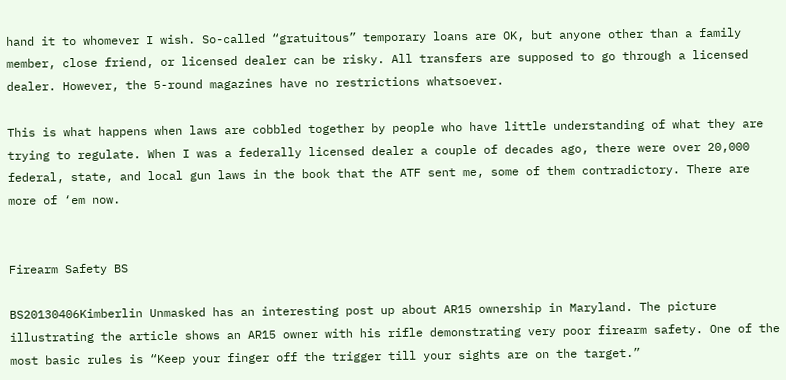hand it to whomever I wish. So-called “gratuitous” temporary loans are OK, but anyone other than a family member, close friend, or licensed dealer can be risky. All transfers are supposed to go through a licensed dealer. However, the 5-round magazines have no restrictions whatsoever.

This is what happens when laws are cobbled together by people who have little understanding of what they are trying to regulate. When I was a federally licensed dealer a couple of decades ago, there were over 20,000 federal, state, and local gun laws in the book that the ATF sent me, some of them contradictory. There are more of ‘em now.


Firearm Safety BS

BS20130406Kimberlin Unmasked has an interesting post up about AR15 ownership in Maryland. The picture illustrating the article shows an AR15 owner with his rifle demonstrating very poor firearm safety. One of the most basic rules is “Keep your finger off the trigger till your sights are on the target.”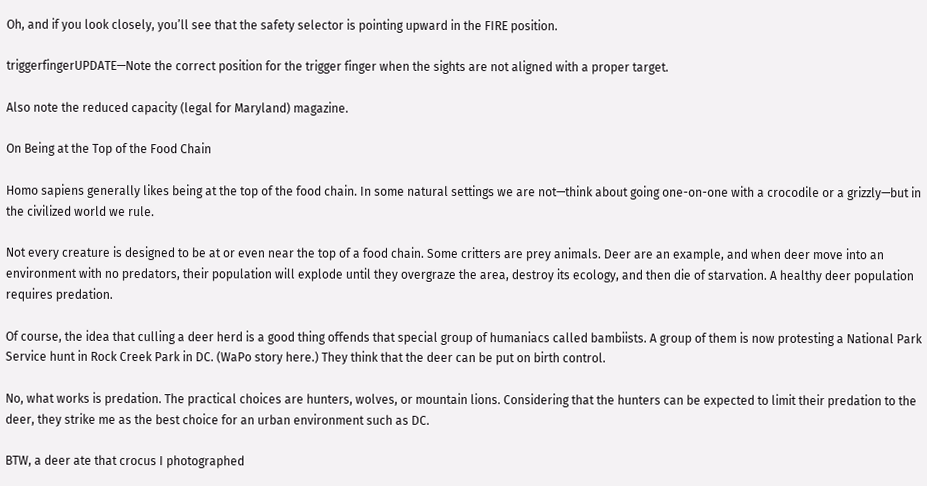Oh, and if you look closely, you’ll see that the safety selector is pointing upward in the FIRE position.

triggerfingerUPDATE—Note the correct position for the trigger finger when the sights are not aligned with a proper target.

Also note the reduced capacity (legal for Maryland) magazine.

On Being at the Top of the Food Chain

Homo sapiens generally likes being at the top of the food chain. In some natural settings we are not—think about going one-on-one with a crocodile or a grizzly—but in the civilized world we rule.

Not every creature is designed to be at or even near the top of a food chain. Some critters are prey animals. Deer are an example, and when deer move into an environment with no predators, their population will explode until they overgraze the area, destroy its ecology, and then die of starvation. A healthy deer population requires predation.

Of course, the idea that culling a deer herd is a good thing offends that special group of humaniacs called bambiists. A group of them is now protesting a National Park Service hunt in Rock Creek Park in DC. (WaPo story here.) They think that the deer can be put on birth control.

No, what works is predation. The practical choices are hunters, wolves, or mountain lions. Considering that the hunters can be expected to limit their predation to the deer, they strike me as the best choice for an urban environment such as DC.

BTW, a deer ate that crocus I photographed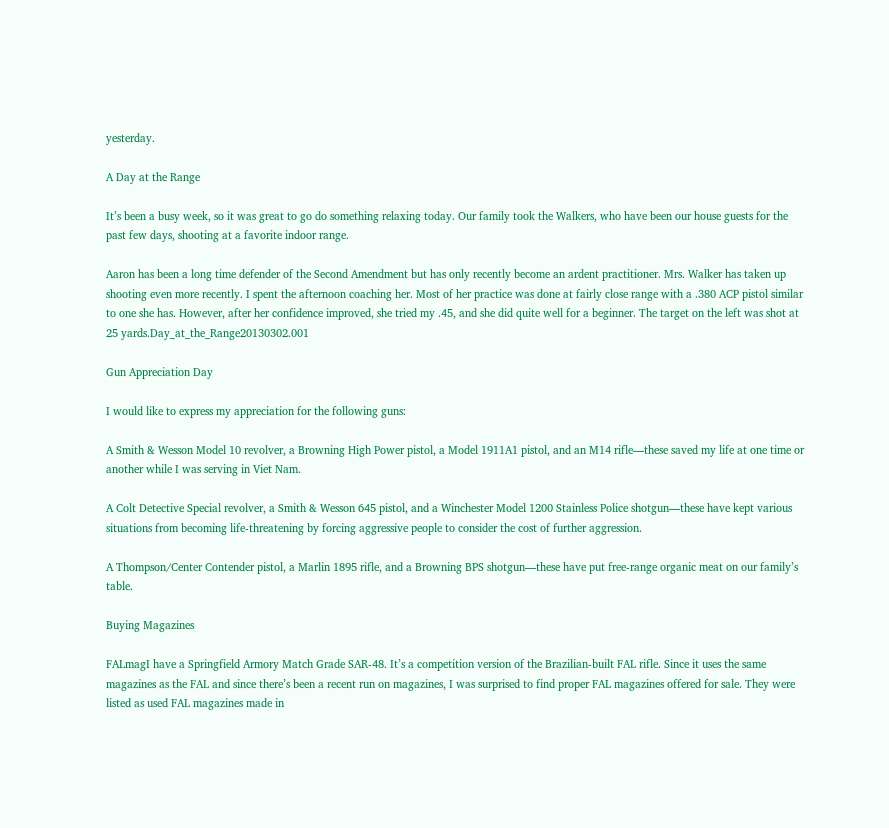yesterday.

A Day at the Range

It’s been a busy week, so it was great to go do something relaxing today. Our family took the Walkers, who have been our house guests for the past few days, shooting at a favorite indoor range.

Aaron has been a long time defender of the Second Amendment but has only recently become an ardent practitioner. Mrs. Walker has taken up shooting even more recently. I spent the afternoon coaching her. Most of her practice was done at fairly close range with a .380 ACP pistol similar to one she has. However, after her confidence improved, she tried my .45, and she did quite well for a beginner. The target on the left was shot at 25 yards.Day_at_the_Range20130302.001

Gun Appreciation Day

I would like to express my appreciation for the following guns:

A Smith & Wesson Model 10 revolver, a Browning High Power pistol, a Model 1911A1 pistol, and an M14 rifle—these saved my life at one time or another while I was serving in Viet Nam.

A Colt Detective Special revolver, a Smith & Wesson 645 pistol, and a Winchester Model 1200 Stainless Police shotgun—these have kept various situations from becoming life-threatening by forcing aggressive people to consider the cost of further aggression.

A Thompson/Center Contender pistol, a Marlin 1895 rifle, and a Browning BPS shotgun—these have put free-range organic meat on our family’s table.

Buying Magazines

FALmagI have a Springfield Armory Match Grade SAR-48. It’s a competition version of the Brazilian-built FAL rifle. Since it uses the same magazines as the FAL and since there’s been a recent run on magazines, I was surprised to find proper FAL magazines offered for sale. They were listed as used FAL magazines made in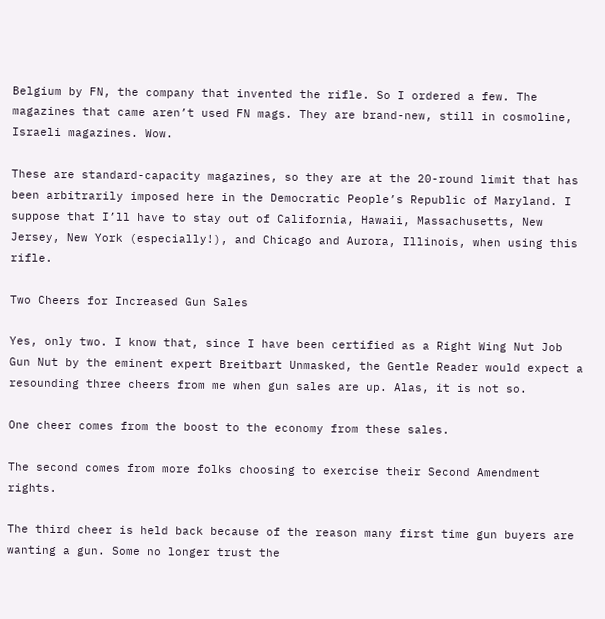Belgium by FN, the company that invented the rifle. So I ordered a few. The magazines that came aren’t used FN mags. They are brand-new, still in cosmoline, Israeli magazines. Wow.

These are standard-capacity magazines, so they are at the 20-round limit that has been arbitrarily imposed here in the Democratic People’s Republic of Maryland. I suppose that I’ll have to stay out of California, Hawaii, Massachusetts, New Jersey, New York (especially!), and Chicago and Aurora, Illinois, when using this rifle.

Two Cheers for Increased Gun Sales

Yes, only two. I know that, since I have been certified as a Right Wing Nut Job Gun Nut by the eminent expert Breitbart Unmasked, the Gentle Reader would expect a resounding three cheers from me when gun sales are up. Alas, it is not so.

One cheer comes from the boost to the economy from these sales.

The second comes from more folks choosing to exercise their Second Amendment rights.

The third cheer is held back because of the reason many first time gun buyers are wanting a gun. Some no longer trust the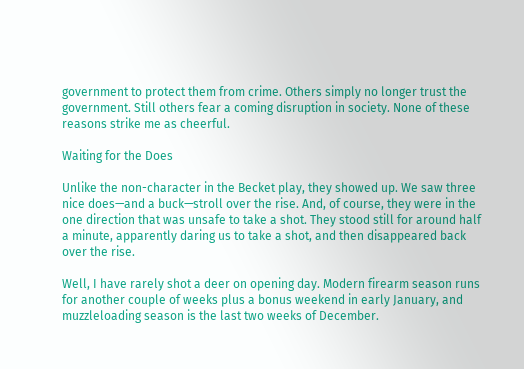government to protect them from crime. Others simply no longer trust the government. Still others fear a coming disruption in society. None of these reasons strike me as cheerful.

Waiting for the Does

Unlike the non-character in the Becket play, they showed up. We saw three nice does—and a buck—stroll over the rise. And, of course, they were in the one direction that was unsafe to take a shot. They stood still for around half a minute, apparently daring us to take a shot, and then disappeared back over the rise.

Well, I have rarely shot a deer on opening day. Modern firearm season runs for another couple of weeks plus a bonus weekend in early January, and muzzleloading season is the last two weeks of December.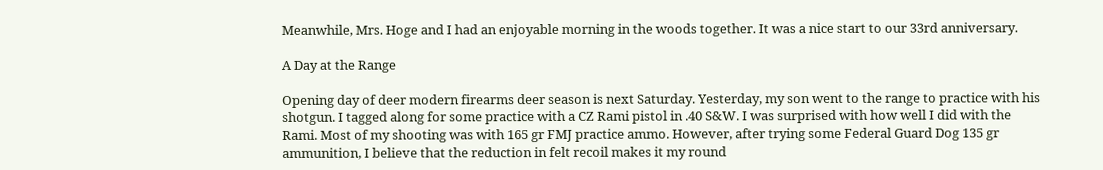Meanwhile, Mrs. Hoge and I had an enjoyable morning in the woods together. It was a nice start to our 33rd anniversary.

A Day at the Range

Opening day of deer modern firearms deer season is next Saturday. Yesterday, my son went to the range to practice with his shotgun. I tagged along for some practice with a CZ Rami pistol in .40 S&W. I was surprised with how well I did with the Rami. Most of my shooting was with 165 gr FMJ practice ammo. However, after trying some Federal Guard Dog 135 gr ammunition, I believe that the reduction in felt recoil makes it my round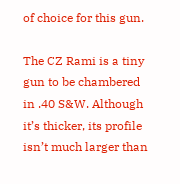of choice for this gun.

The CZ Rami is a tiny gun to be chambered in .40 S&W. Although it’s thicker, its profile isn’t much larger than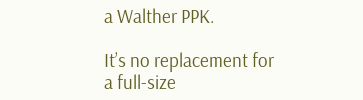a Walther PPK.

It’s no replacement for a full-size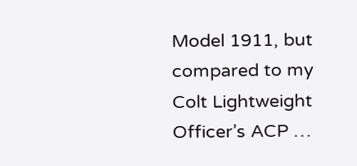Model 1911, but compared to my Colt Lightweight Officer’s ACP …